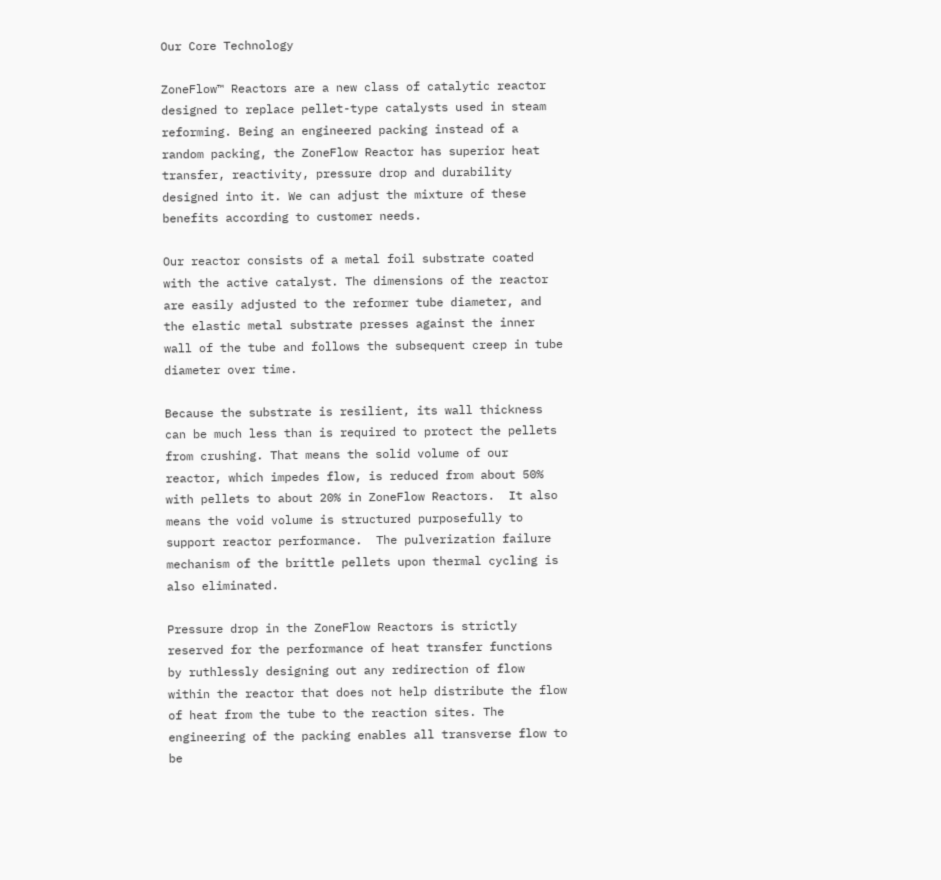Our Core Technology

ZoneFlow™ Reactors are a new class of catalytic reactor designed to replace pellet-type catalysts used in steam reforming. Being an engineered packing instead of a random packing, the ZoneFlow Reactor has superior heat transfer, reactivity, pressure drop and durability designed into it. We can adjust the mixture of these benefits according to customer needs.

Our reactor consists of a metal foil substrate coated with the active catalyst. The dimensions of the reactor are easily adjusted to the reformer tube diameter, and the elastic metal substrate presses against the inner wall of the tube and follows the subsequent creep in tube diameter over time.

Because the substrate is resilient, its wall thickness can be much less than is required to protect the pellets from crushing. That means the solid volume of our reactor, which impedes flow, is reduced from about 50% with pellets to about 20% in ZoneFlow Reactors.  It also means the void volume is structured purposefully to support reactor performance.  The pulverization failure mechanism of the brittle pellets upon thermal cycling is also eliminated.

Pressure drop in the ZoneFlow Reactors is strictly reserved for the performance of heat transfer functions by ruthlessly designing out any redirection of flow within the reactor that does not help distribute the flow of heat from the tube to the reaction sites. The engineering of the packing enables all transverse flow to be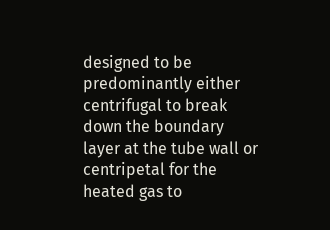designed to be predominantly either centrifugal to break down the boundary layer at the tube wall or centripetal for the heated gas to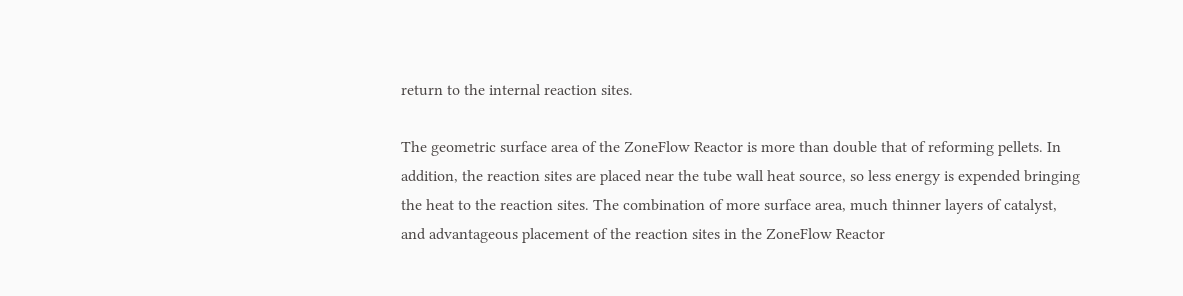return to the internal reaction sites.

The geometric surface area of the ZoneFlow Reactor is more than double that of reforming pellets. In addition, the reaction sites are placed near the tube wall heat source, so less energy is expended bringing the heat to the reaction sites. The combination of more surface area, much thinner layers of catalyst, and advantageous placement of the reaction sites in the ZoneFlow Reactor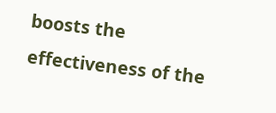boosts the effectiveness of the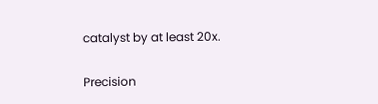catalyst by at least 20x.

Precision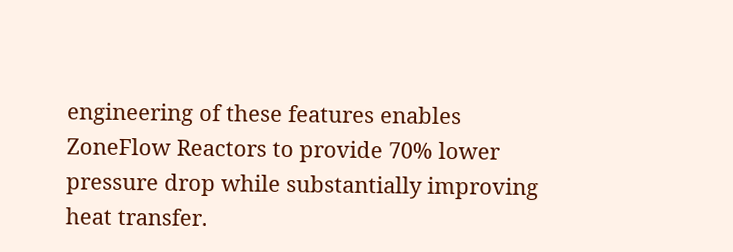engineering of these features enables ZoneFlow Reactors to provide 70% lower pressure drop while substantially improving heat transfer.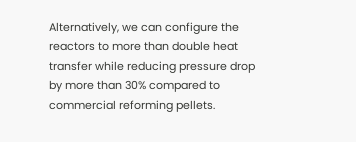Alternatively, we can configure the reactors to more than double heat transfer while reducing pressure drop by more than 30% compared to commercial reforming pellets.